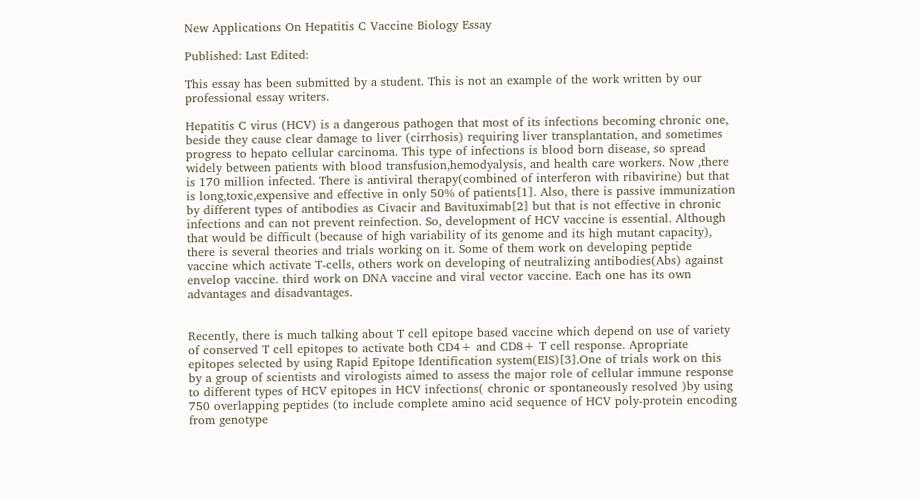New Applications On Hepatitis C Vaccine Biology Essay

Published: Last Edited:

This essay has been submitted by a student. This is not an example of the work written by our professional essay writers.

Hepatitis C virus (HCV) is a dangerous pathogen that most of its infections becoming chronic one, beside they cause clear damage to liver (cirrhosis) requiring liver transplantation, and sometimes progress to hepato cellular carcinoma. This type of infections is blood born disease, so spread widely between patients with blood transfusion,hemodyalysis, and health care workers. Now ,there is 170 million infected. There is antiviral therapy(combined of interferon with ribavirine) but that is long,toxic,expensive and effective in only 50% of patients[1]. Also, there is passive immunization by different types of antibodies as Civacir and Bavituximab[2] but that is not effective in chronic infections and can not prevent reinfection. So, development of HCV vaccine is essential. Although that would be difficult (because of high variability of its genome and its high mutant capacity), there is several theories and trials working on it. Some of them work on developing peptide vaccine which activate T-cells, others work on developing of neutralizing antibodies(Abs) against envelop vaccine. third work on DNA vaccine and viral vector vaccine. Each one has its own advantages and disadvantages.


Recently, there is much talking about T cell epitope based vaccine which depend on use of variety of conserved T cell epitopes to activate both CD4+ and CD8+ T cell response. Apropriate epitopes selected by using Rapid Epitope Identification system(EIS)[3].One of trials work on this by a group of scientists and virologists aimed to assess the major role of cellular immune response to different types of HCV epitopes in HCV infections( chronic or spontaneously resolved )by using 750 overlapping peptides (to include complete amino acid sequence of HCV poly-protein encoding from genotype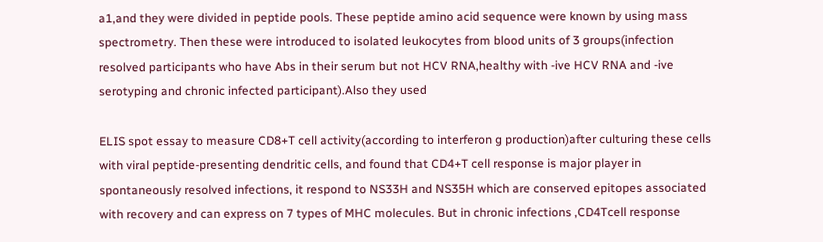a1,and they were divided in peptide pools. These peptide amino acid sequence were known by using mass spectrometry. Then these were introduced to isolated leukocytes from blood units of 3 groups(infection resolved participants who have Abs in their serum but not HCV RNA,healthy with -ive HCV RNA and -ive serotyping and chronic infected participant).Also they used

ELIS spot essay to measure CD8+T cell activity(according to interferon g production)after culturing these cells with viral peptide-presenting dendritic cells, and found that CD4+T cell response is major player in spontaneously resolved infections, it respond to NS33H and NS35H which are conserved epitopes associated with recovery and can express on 7 types of MHC molecules. But in chronic infections ,CD4Tcell response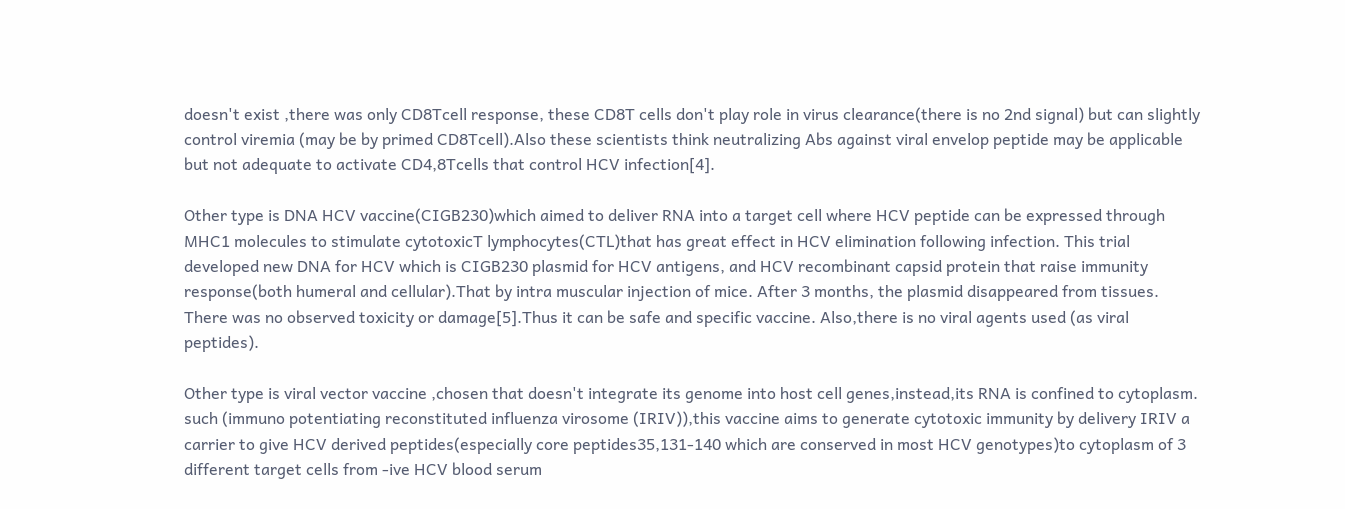doesn't exist ,there was only CD8Tcell response, these CD8T cells don't play role in virus clearance(there is no 2nd signal) but can slightly control viremia (may be by primed CD8Tcell).Also these scientists think neutralizing Abs against viral envelop peptide may be applicable but not adequate to activate CD4,8Tcells that control HCV infection[4].

Other type is DNA HCV vaccine(CIGB230)which aimed to deliver RNA into a target cell where HCV peptide can be expressed through MHC1 molecules to stimulate cytotoxicT lymphocytes(CTL)that has great effect in HCV elimination following infection. This trial developed new DNA for HCV which is CIGB230 plasmid for HCV antigens, and HCV recombinant capsid protein that raise immunity response(both humeral and cellular).That by intra muscular injection of mice. After 3 months, the plasmid disappeared from tissues. There was no observed toxicity or damage[5].Thus it can be safe and specific vaccine. Also,there is no viral agents used (as viral peptides).

Other type is viral vector vaccine ,chosen that doesn't integrate its genome into host cell genes,instead,its RNA is confined to cytoplasm. such (immuno potentiating reconstituted influenza virosome (IRIV)),this vaccine aims to generate cytotoxic immunity by delivery IRIV a carrier to give HCV derived peptides(especially core peptides35,131-140 which are conserved in most HCV genotypes)to cytoplasm of 3 different target cells from -ive HCV blood serum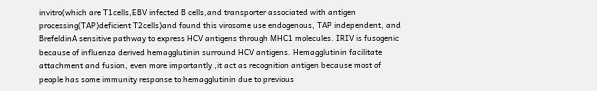invitro(which are T1cells,EBV infected B cells,and transporter associated with antigen processing(TAP)deficient T2cells)and found this virosome use endogenous, TAP independent, and BrefeldinA sensitive pathway to express HCV antigens through MHC1 molecules. IRIV is fusogenic because of influenza derived hemagglutinin surround HCV antigens. Hemagglutinin facilitate attachment and fusion, even more importantly ,it act as recognition antigen because most of people has some immunity response to hemagglutinin due to previous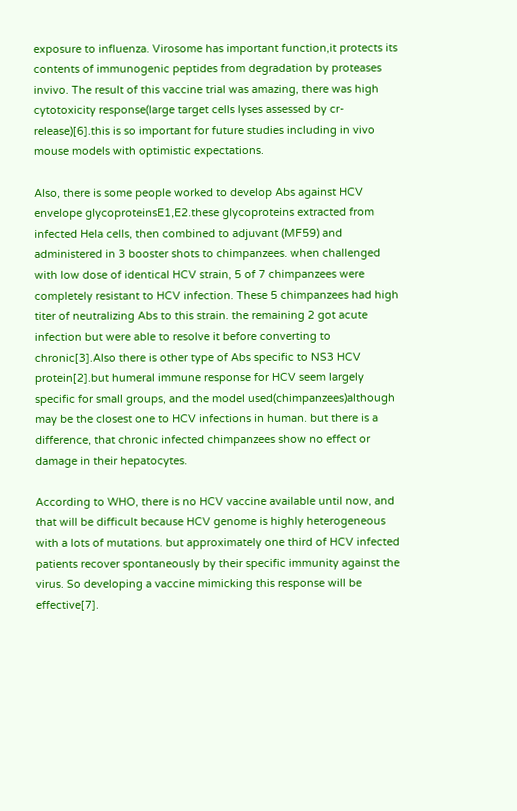exposure to influenza. Virosome has important function,it protects its contents of immunogenic peptides from degradation by proteases invivo. The result of this vaccine trial was amazing, there was high cytotoxicity response(large target cells lyses assessed by cr-release)[6].this is so important for future studies including in vivo mouse models with optimistic expectations.

Also, there is some people worked to develop Abs against HCV envelope glycoproteinsE1,E2.these glycoproteins extracted from infected Hela cells, then combined to adjuvant (MF59) and administered in 3 booster shots to chimpanzees. when challenged with low dose of identical HCV strain, 5 of 7 chimpanzees were completely resistant to HCV infection. These 5 chimpanzees had high titer of neutralizing Abs to this strain. the remaining 2 got acute infection but were able to resolve it before converting to chronic[3].Also there is other type of Abs specific to NS3 HCV protein[2].but humeral immune response for HCV seem largely specific for small groups, and the model used(chimpanzees)although may be the closest one to HCV infections in human. but there is a difference, that chronic infected chimpanzees show no effect or damage in their hepatocytes.

According to WHO, there is no HCV vaccine available until now, and that will be difficult because HCV genome is highly heterogeneous with a lots of mutations. but approximately one third of HCV infected patients recover spontaneously by their specific immunity against the virus. So developing a vaccine mimicking this response will be effective[7].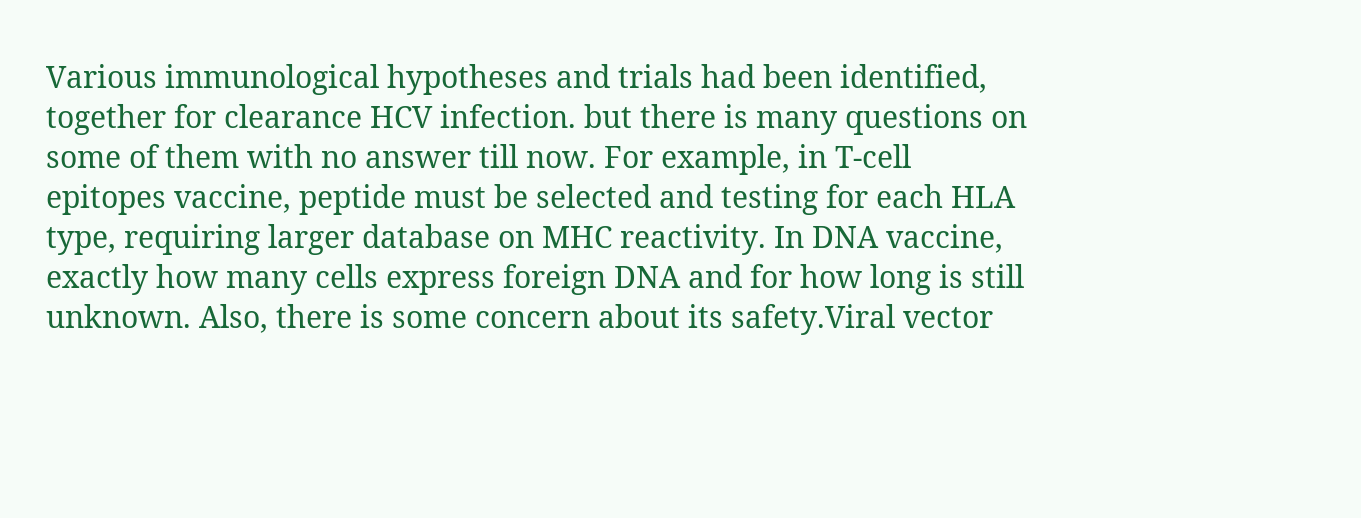Various immunological hypotheses and trials had been identified, together for clearance HCV infection. but there is many questions on some of them with no answer till now. For example, in T-cell epitopes vaccine, peptide must be selected and testing for each HLA type, requiring larger database on MHC reactivity. In DNA vaccine, exactly how many cells express foreign DNA and for how long is still unknown. Also, there is some concern about its safety.Viral vector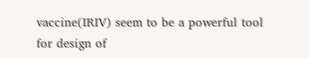vaccine(IRIV) seem to be a powerful tool for design of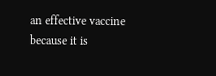an effective vaccine because it is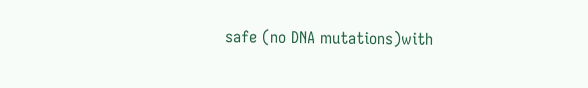safe (no DNA mutations)with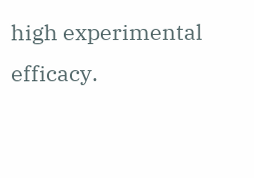high experimental efficacy.